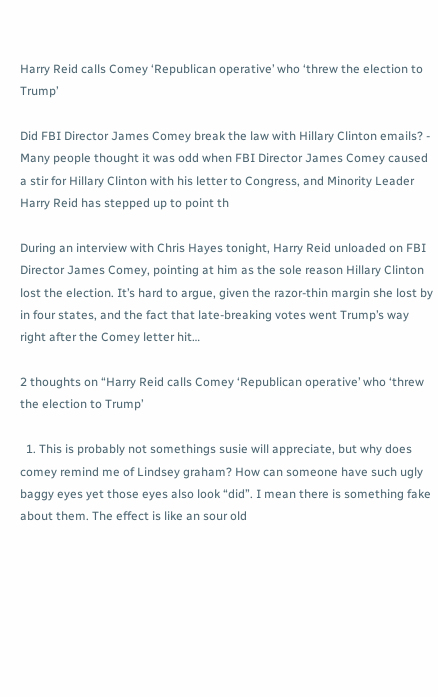Harry Reid calls Comey ‘Republican operative’ who ‘threw the election to Trump’

Did FBI Director James Comey break the law with Hillary Clinton emails? - Many people thought it was odd when FBI Director James Comey caused a stir for Hillary Clinton with his letter to Congress, and Minority Leader Harry Reid has stepped up to point th

During an interview with Chris Hayes tonight, Harry Reid unloaded on FBI Director James Comey, pointing at him as the sole reason Hillary Clinton lost the election. It’s hard to argue, given the razor-thin margin she lost by in four states, and the fact that late-breaking votes went Trump’s way right after the Comey letter hit…

2 thoughts on “Harry Reid calls Comey ‘Republican operative’ who ‘threw the election to Trump’

  1. This is probably not somethings susie will appreciate, but why does comey remind me of Lindsey graham? How can someone have such ugly baggy eyes yet those eyes also look “did”. I mean there is something fake about them. The effect is like an sour old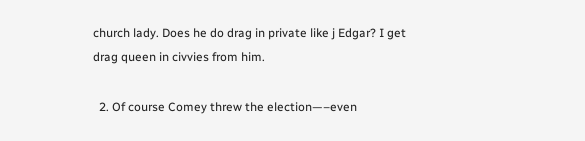church lady. Does he do drag in private like j Edgar? I get drag queen in civvies from him.

  2. Of course Comey threw the election—–even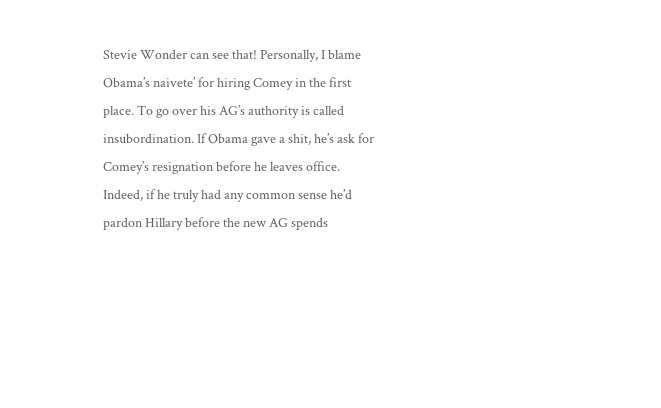Stevie Wonder can see that! Personally, I blame Obama’s naivete’ for hiring Comey in the first place. To go over his AG’s authority is called insubordination. If Obama gave a shit, he’s ask for Comey’s resignation before he leaves office. Indeed, if he truly had any common sense he’d pardon Hillary before the new AG spends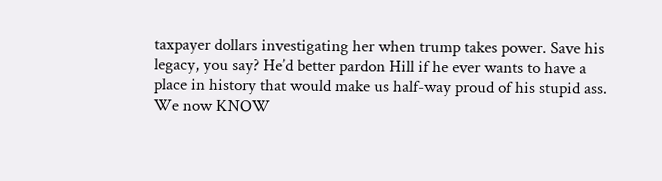taxpayer dollars investigating her when trump takes power. Save his legacy, you say? He’d better pardon Hill if he ever wants to have a place in history that would make us half-way proud of his stupid ass. We now KNOW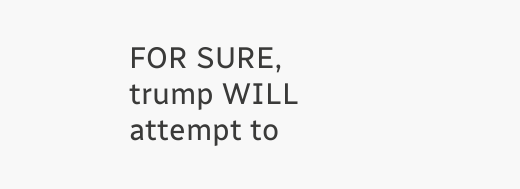FOR SURE, trump WILL attempt to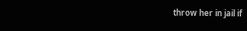throw her in jail if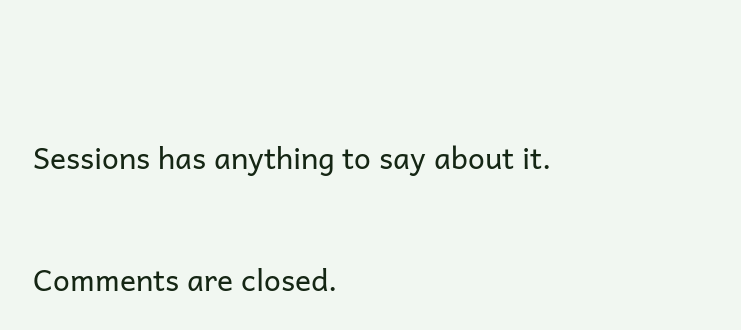Sessions has anything to say about it.

Comments are closed.